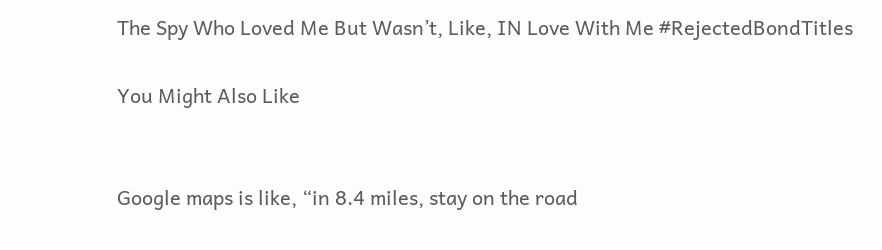The Spy Who Loved Me But Wasn’t, Like, IN Love With Me #RejectedBondTitles

You Might Also Like


Google maps is like, “in 8.4 miles, stay on the road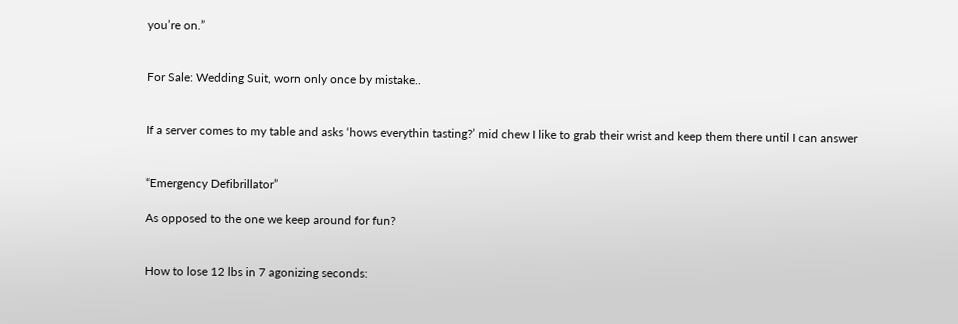you’re on.”


For Sale: Wedding Suit, worn only once by mistake..


If a server comes to my table and asks ‘hows everythin tasting?’ mid chew I like to grab their wrist and keep them there until I can answer


“Emergency Defibrillator”

As opposed to the one we keep around for fun?


How to lose 12 lbs in 7 agonizing seconds: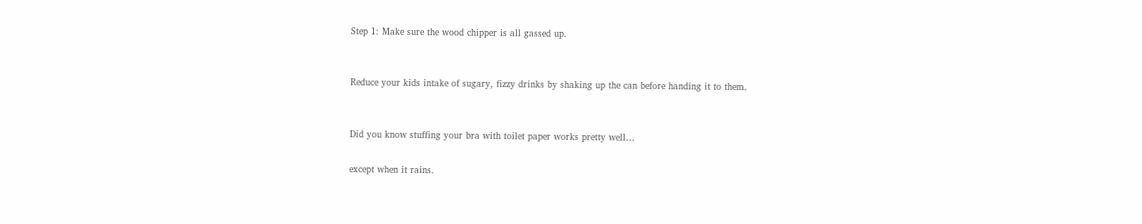Step 1: Make sure the wood chipper is all gassed up.


Reduce your kids intake of sugary, fizzy drinks by shaking up the can before handing it to them.


Did you know stuffing your bra with toilet paper works pretty well…

except when it rains.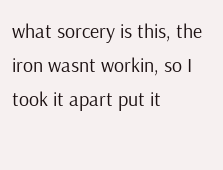what sorcery is this, the iron wasnt workin, so I took it apart put it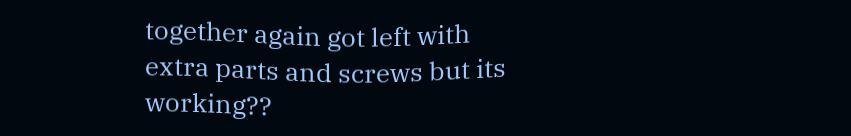together again got left with extra parts and screws but its working??